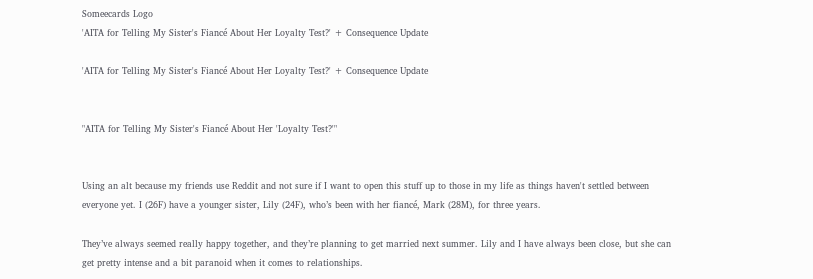Someecards Logo
'AITA for Telling My Sister's Fiancé About Her Loyalty Test?' + Consequence Update

'AITA for Telling My Sister's Fiancé About Her Loyalty Test?' + Consequence Update


"AITA for Telling My Sister's Fiancé About Her 'Loyalty Test?'"


Using an alt because my friends use Reddit and not sure if I want to open this stuff up to those in my life as things haven't settled between everyone yet. I (26F) have a younger sister, Lily (24F), who’s been with her fiancé, Mark (28M), for three years.

They’ve always seemed really happy together, and they’re planning to get married next summer. Lily and I have always been close, but she can get pretty intense and a bit paranoid when it comes to relationships.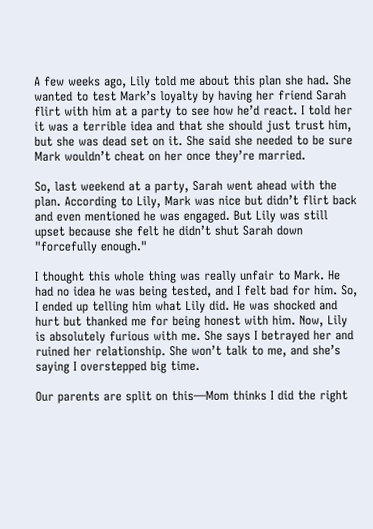A few weeks ago, Lily told me about this plan she had. She wanted to test Mark’s loyalty by having her friend Sarah flirt with him at a party to see how he’d react. I told her it was a terrible idea and that she should just trust him, but she was dead set on it. She said she needed to be sure Mark wouldn’t cheat on her once they’re married.

So, last weekend at a party, Sarah went ahead with the plan. According to Lily, Mark was nice but didn’t flirt back and even mentioned he was engaged. But Lily was still upset because she felt he didn’t shut Sarah down "forcefully enough."

I thought this whole thing was really unfair to Mark. He had no idea he was being tested, and I felt bad for him. So, I ended up telling him what Lily did. He was shocked and hurt but thanked me for being honest with him. Now, Lily is absolutely furious with me. She says I betrayed her and ruined her relationship. She won’t talk to me, and she’s saying I overstepped big time.

Our parents are split on this—Mom thinks I did the right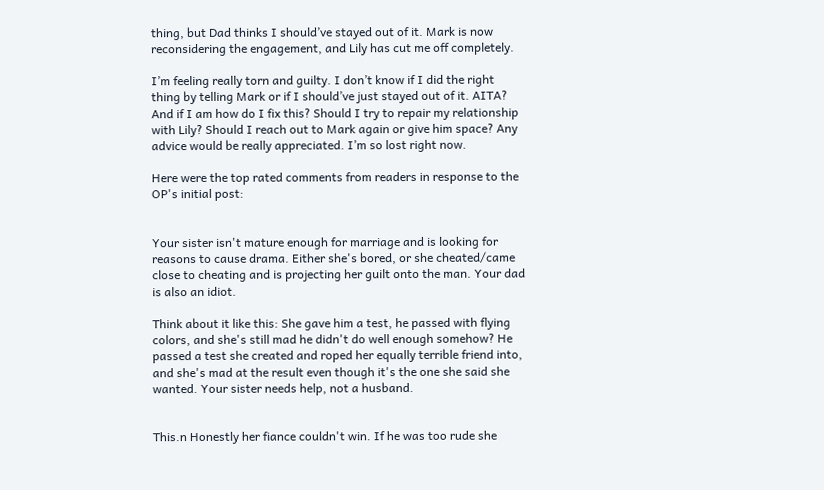thing, but Dad thinks I should’ve stayed out of it. Mark is now reconsidering the engagement, and Lily has cut me off completely.

I’m feeling really torn and guilty. I don’t know if I did the right thing by telling Mark or if I should’ve just stayed out of it. AITA? And if I am how do I fix this? Should I try to repair my relationship with Lily? Should I reach out to Mark again or give him space? Any advice would be really appreciated. I’m so lost right now.

Here were the top rated comments from readers in response to the OP's initial post:


Your sister isn't mature enough for marriage and is looking for reasons to cause drama. Either she's bored, or she cheated/came close to cheating and is projecting her guilt onto the man. Your dad is also an idiot.

Think about it like this: She gave him a test, he passed with flying colors, and she's still mad he didn't do well enough somehow? He passed a test she created and roped her equally terrible friend into, and she's mad at the result even though it's the one she said she wanted. Your sister needs help, not a husband.


This.n Honestly her fiance couldn't win. If he was too rude she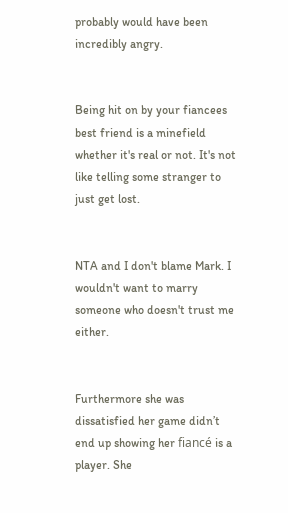probably would have been incredibly angry.


Being hit on by your fiancees best friend is a minefield whether it's real or not. It's not like telling some stranger to just get lost.


NTA and I don't blame Mark. I wouldn't want to marry someone who doesn't trust me either.


Furthermore she was dissatisfied her game didn’t end up showing her fiancé is a player. She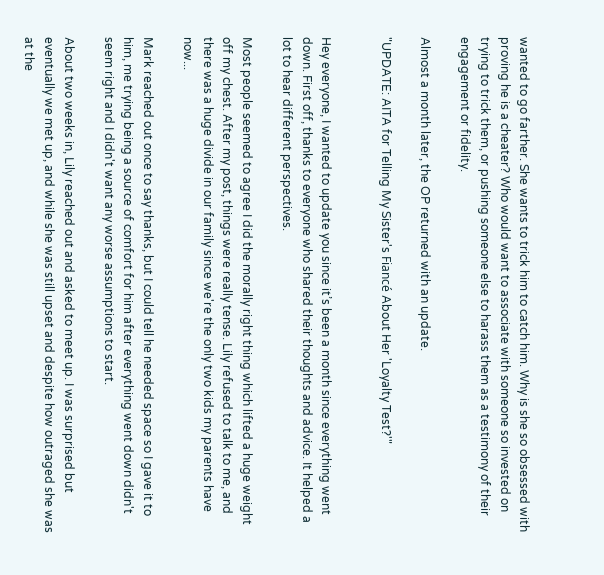wanted to go farther. She wants to trick him to catch him. Why is she so obsessed with proving he is a cheater? Who would want to associate with someone so invested on trying to trick them, or pushing someone else to harass them as a testimony of their engagement or fidelity.

Almost a month later, the OP returned with an update.

"UPDATE: AITA for Telling My Sister's Fiancé About Her 'Loyalty Test?'"


Hey everyone, I wanted to update you since it’s been a month since everything went down. First off, thanks to everyone who shared their thoughts and advice. It helped a lot to hear different perspectives.

Most people seemed to agree I did the morally right thing which lifted a huge weight off my chest. After my post, things were really tense. Lily refused to talk to me, and there was a huge divide in our family since we're the only two kids my parents have now...

Mark reached out once to say thanks, but I could tell he needed space so I gave it to him, me trying being a source of comfort for him after everything went down didn't seem right and I didn't want any worse assumptions to start.

About two weeks in, Lily reached out and asked to meet up. I was surprised but eventually we met up, and while she was still upset and despite how outraged she was at the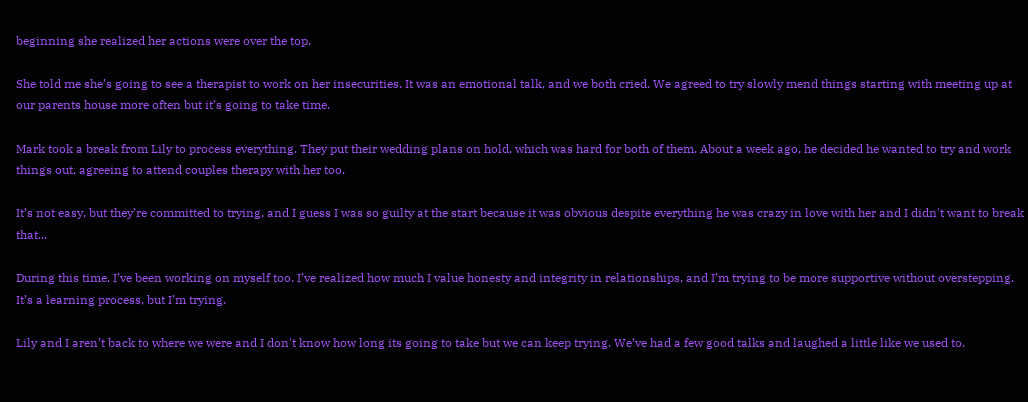beginning she realized her actions were over the top.

She told me she’s going to see a therapist to work on her insecurities. It was an emotional talk, and we both cried. We agreed to try slowly mend things starting with meeting up at our parents house more often but it’s going to take time.

Mark took a break from Lily to process everything. They put their wedding plans on hold, which was hard for both of them. About a week ago, he decided he wanted to try and work things out, agreeing to attend couples therapy with her too.

It’s not easy, but they’re committed to trying, and I guess I was so guilty at the start because it was obvious despite everything he was crazy in love with her and I didn't want to break that...

During this time, I’ve been working on myself too. I’ve realized how much I value honesty and integrity in relationships, and I’m trying to be more supportive without overstepping. It’s a learning process, but I’m trying.

Lily and I aren’t back to where we were and I don't know how long its going to take but we can keep trying. We’ve had a few good talks and laughed a little like we used to.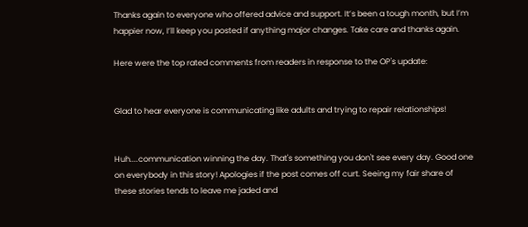Thanks again to everyone who offered advice and support. It’s been a tough month, but I’m happier now, I’ll keep you posted if anything major changes. Take care and thanks again.

Here were the top rated comments from readers in response to the OP's update:


Glad to hear everyone is communicating like adults and trying to repair relationships!


Huh....communication winning the day. That's something you don't see every day. Good one on everybody in this story! Apologies if the post comes off curt. Seeing my fair share of these stories tends to leave me jaded and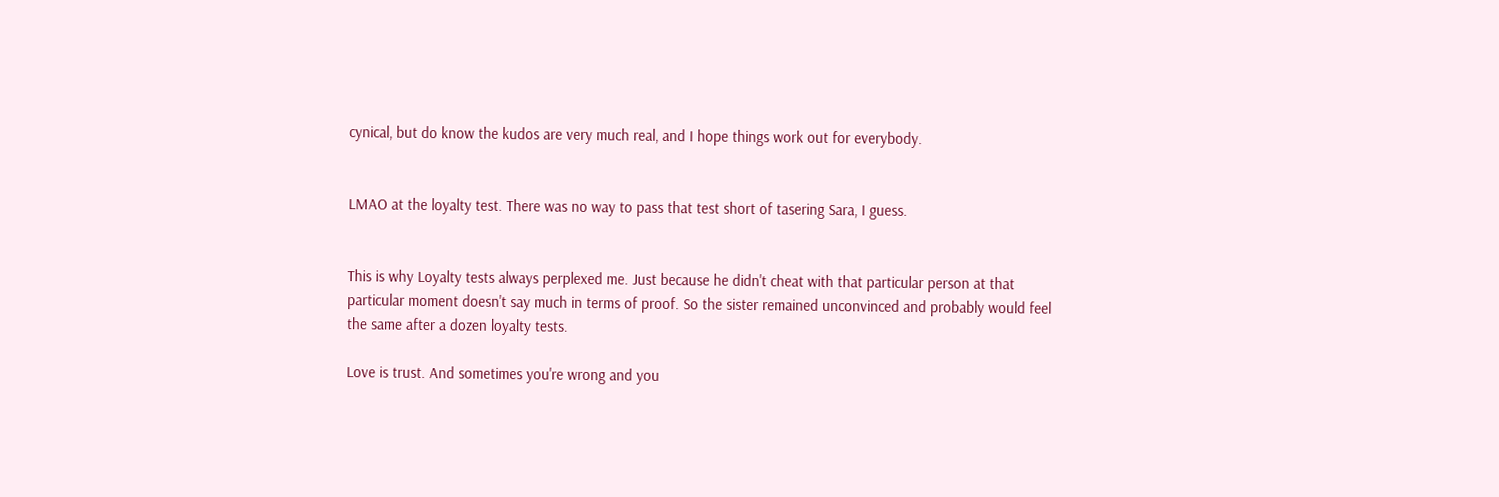cynical, but do know the kudos are very much real, and I hope things work out for everybody.


LMAO at the loyalty test. There was no way to pass that test short of tasering Sara, I guess.


This is why Loyalty tests always perplexed me. Just because he didn't cheat with that particular person at that particular moment doesn't say much in terms of proof. So the sister remained unconvinced and probably would feel the same after a dozen loyalty tests.

Love is trust. And sometimes you're wrong and you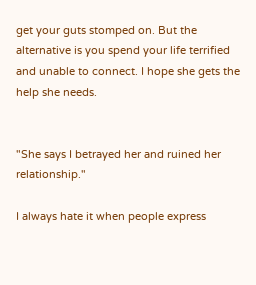get your guts stomped on. But the alternative is you spend your life terrified and unable to connect. I hope she gets the help she needs.


"She says I betrayed her and ruined her relationship."

I always hate it when people express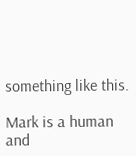something like this.

Mark is a human and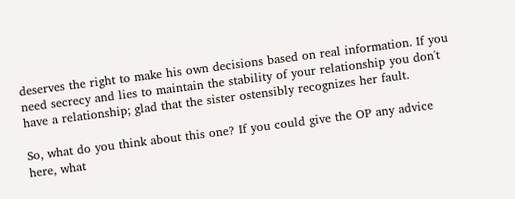deserves the right to make his own decisions based on real information. If you need secrecy and lies to maintain the stability of your relationship you don't have a relationship; glad that the sister ostensibly recognizes her fault.

So, what do you think about this one? If you could give the OP any advice here, what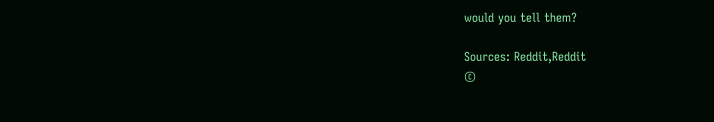would you tell them?

Sources: Reddit,Reddit
©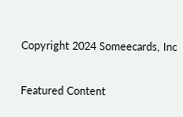Copyright 2024 Someecards, Inc

Featured Content